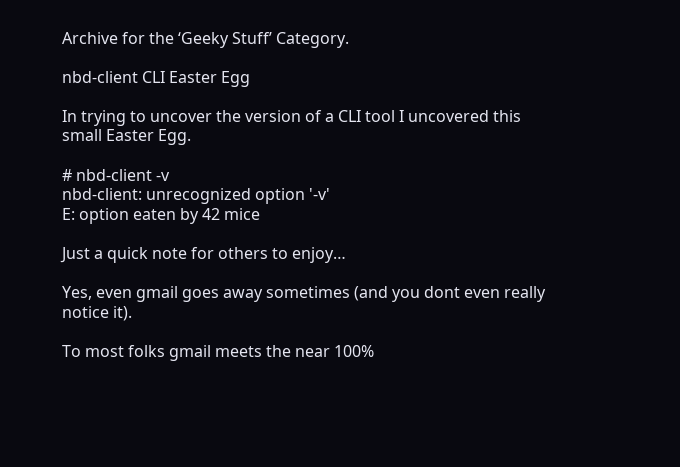Archive for the ‘Geeky Stuff’ Category.

nbd-client CLI Easter Egg

In trying to uncover the version of a CLI tool I uncovered this small Easter Egg.

# nbd-client -v
nbd-client: unrecognized option '-v'
E: option eaten by 42 mice

Just a quick note for others to enjoy…

Yes, even gmail goes away sometimes (and you dont even really notice it).

To most folks gmail meets the near 100%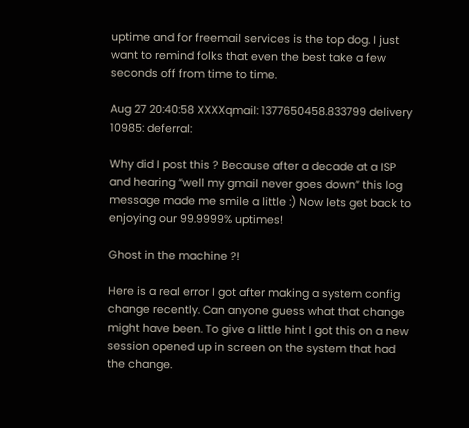uptime and for freemail services is the top dog. I just want to remind folks that even the best take a few seconds off from time to time.

Aug 27 20:40:58 XXXXqmail: 1377650458.833799 delivery 10985: deferral:

Why did I post this ? Because after a decade at a ISP and hearing “well my gmail never goes down” this log message made me smile a little :) Now lets get back to  enjoying our 99.9999% uptimes!

Ghost in the machine ?!

Here is a real error I got after making a system config change recently. Can anyone guess what that change might have been. To give a little hint I got this on a new session opened up in screen on the system that had the change.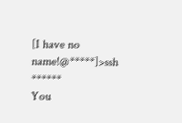[I have no name!@*****]>ssh ******
You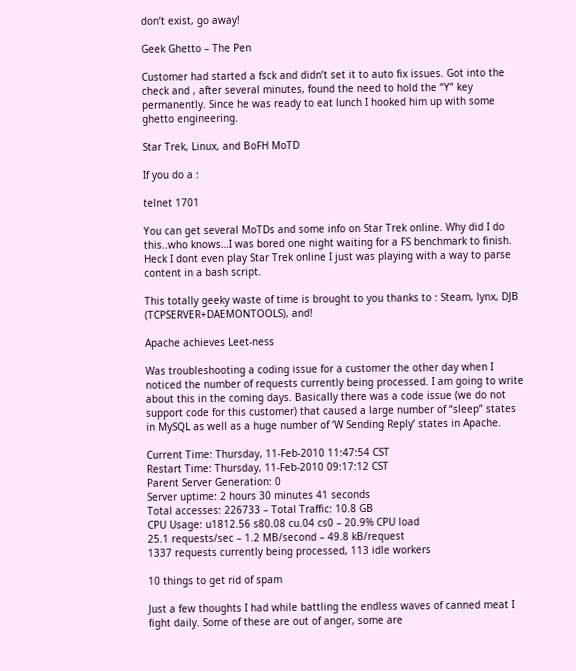don’t exist, go away!

Geek Ghetto – The Pen

Customer had started a fsck and didn’t set it to auto fix issues. Got into the check and , after several minutes, found the need to hold the “Y” key permanently. Since he was ready to eat lunch I hooked him up with some ghetto engineering.

Star Trek, Linux, and BoFH MoTD

If you do a :

telnet 1701

You can get several MoTDs and some info on Star Trek online. Why did I do this..who knows…I was bored one night waiting for a FS benchmark to finish. Heck I dont even play Star Trek online I just was playing with a way to parse content in a bash script.

This totally geeky waste of time is brought to you thanks to : Steam, lynx, DJB (TCPSERVER+DAEMONTOOLS), and!

Apache achieves Leet-ness

Was troubleshooting a coding issue for a customer the other day when I noticed the number of requests currently being processed. I am going to write about this in the coming days. Basically there was a code issue (we do not support code for this customer) that caused a large number of “sleep” states in MySQL as well as a huge number of ‘W Sending Reply’ states in Apache.

Current Time: Thursday, 11-Feb-2010 11:47:54 CST
Restart Time: Thursday, 11-Feb-2010 09:17:12 CST
Parent Server Generation: 0
Server uptime: 2 hours 30 minutes 41 seconds
Total accesses: 226733 – Total Traffic: 10.8 GB
CPU Usage: u1812.56 s80.08 cu.04 cs0 – 20.9% CPU load
25.1 requests/sec – 1.2 MB/second – 49.8 kB/request
1337 requests currently being processed, 113 idle workers

10 things to get rid of spam

Just a few thoughts I had while battling the endless waves of canned meat I fight daily. Some of these are out of anger, some are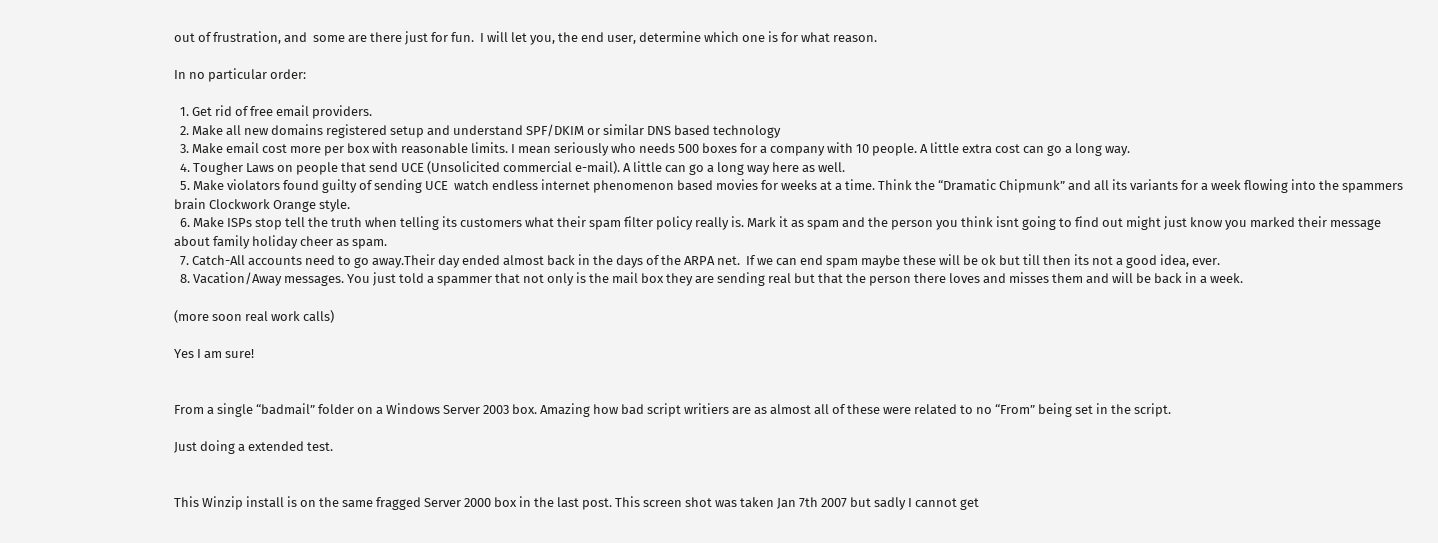out of frustration, and  some are there just for fun.  I will let you, the end user, determine which one is for what reason.

In no particular order:

  1. Get rid of free email providers.
  2. Make all new domains registered setup and understand SPF/DKIM or similar DNS based technology
  3. Make email cost more per box with reasonable limits. I mean seriously who needs 500 boxes for a company with 10 people. A little extra cost can go a long way.
  4. Tougher Laws on people that send UCE (Unsolicited commercial e-mail). A little can go a long way here as well.
  5. Make violators found guilty of sending UCE  watch endless internet phenomenon based movies for weeks at a time. Think the “Dramatic Chipmunk” and all its variants for a week flowing into the spammers brain Clockwork Orange style.
  6. Make ISPs stop tell the truth when telling its customers what their spam filter policy really is. Mark it as spam and the person you think isnt going to find out might just know you marked their message about family holiday cheer as spam.
  7. Catch-All accounts need to go away.Their day ended almost back in the days of the ARPA net.  If we can end spam maybe these will be ok but till then its not a good idea, ever.
  8. Vacation/Away messages. You just told a spammer that not only is the mail box they are sending real but that the person there loves and misses them and will be back in a week.

(more soon real work calls)

Yes I am sure!


From a single “badmail” folder on a Windows Server 2003 box. Amazing how bad script writiers are as almost all of these were related to no “From” being set in the script.

Just doing a extended test.


This Winzip install is on the same fragged Server 2000 box in the last post. This screen shot was taken Jan 7th 2007 but sadly I cannot get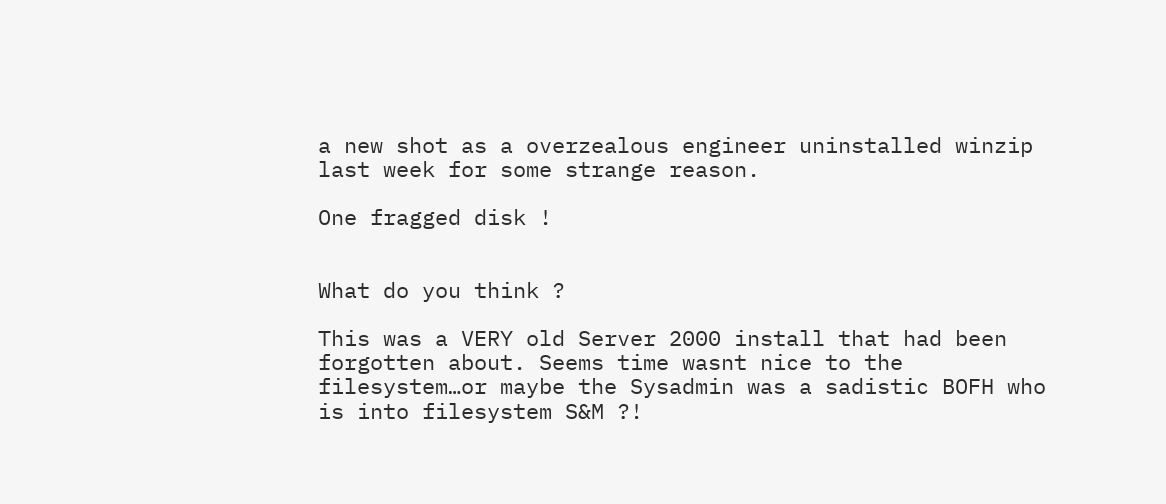a new shot as a overzealous engineer uninstalled winzip last week for some strange reason.

One fragged disk !


What do you think ?

This was a VERY old Server 2000 install that had been forgotten about. Seems time wasnt nice to the filesystem…or maybe the Sysadmin was a sadistic BOFH who is into filesystem S&M ?!